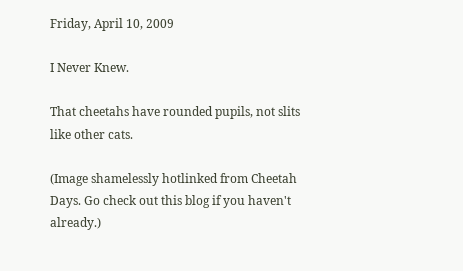Friday, April 10, 2009

I Never Knew.

That cheetahs have rounded pupils, not slits like other cats.

(Image shamelessly hotlinked from Cheetah Days. Go check out this blog if you haven't already.)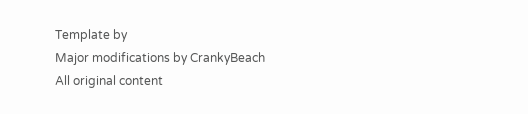Template by
Major modifications by CrankyBeach
All original content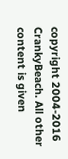copyright 2004-2016 CrankyBeach. All other content is given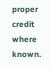proper credit where known.